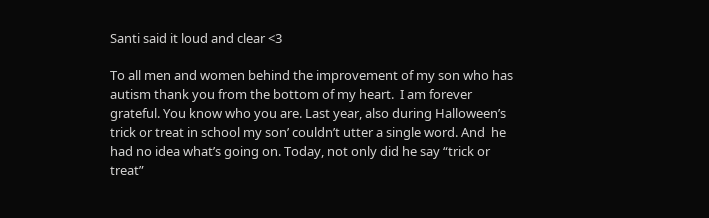Santi said it loud and clear <3

To all men and women behind the improvement of my son who has autism thank you from the bottom of my heart.  I am forever grateful. You know who you are. Last year, also during Halloween’s trick or treat in school my son’ couldn’t utter a single word. And  he had no idea what’s going on. Today, not only did he say “trick or treat”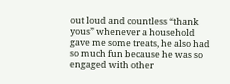out loud and countless “thank yous” whenever a household gave me some treats, he also had so much fun because he was so engaged with other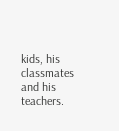kids, his classmates and his teachers.